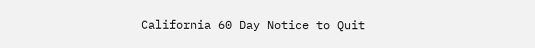California 60 Day Notice to Quit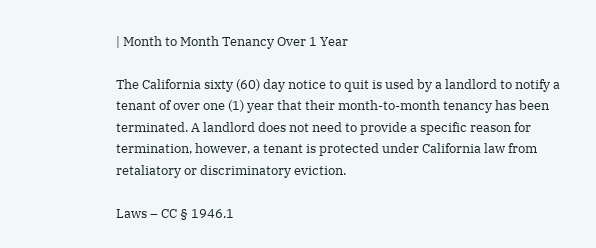| Month to Month Tenancy Over 1 Year

The California sixty (60) day notice to quit is used by a landlord to notify a tenant of over one (1) year that their month-to-month tenancy has been terminated. A landlord does not need to provide a specific reason for termination, however, a tenant is protected under California law from retaliatory or discriminatory eviction.

Laws – CC § 1946.1